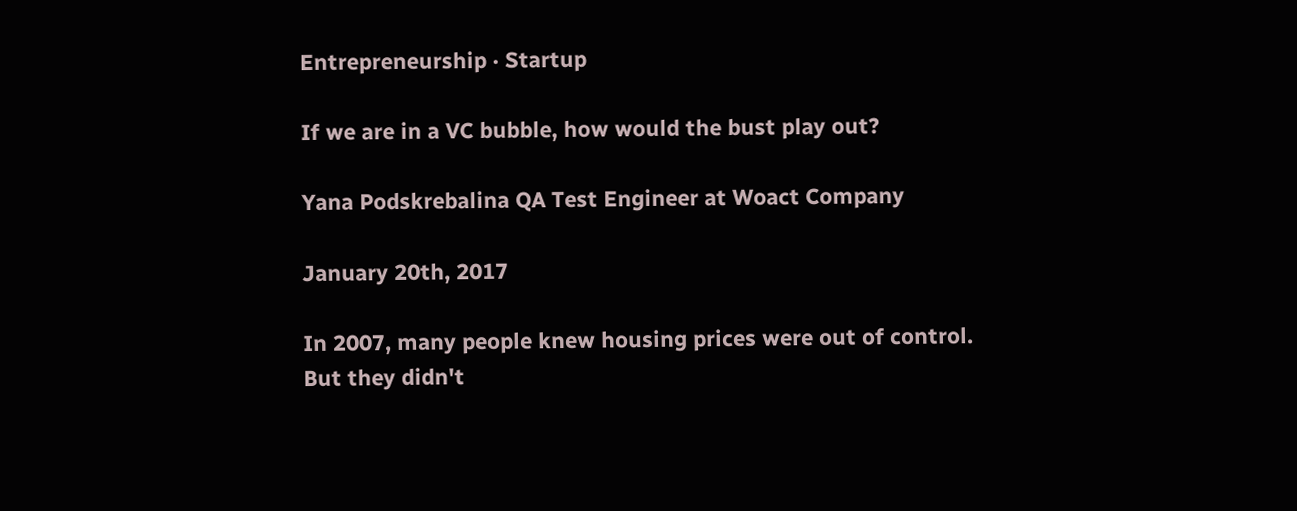Entrepreneurship · Startup

If we are in a VC bubble, how would the bust play out?

Yana Podskrebalina QA Test Engineer at Woact Company

January 20th, 2017

In 2007, many people knew housing prices were out of control. But they didn't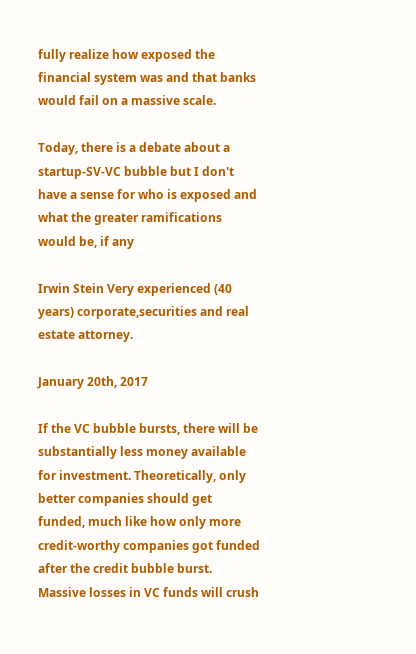fully realize how exposed the financial system was and that banks would fail on a massive scale.

Today, there is a debate about a startup-SV-VC bubble but I don't have a sense for who is exposed and what the greater ramifications would be, if any

Irwin Stein Very experienced (40 years) corporate,securities and real estate attorney.

January 20th, 2017

If the VC bubble bursts, there will be substantially less money available for investment. Theoretically, only better companies should get funded, much like how only more credit-worthy companies got funded after the credit bubble burst. Massive losses in VC funds will crush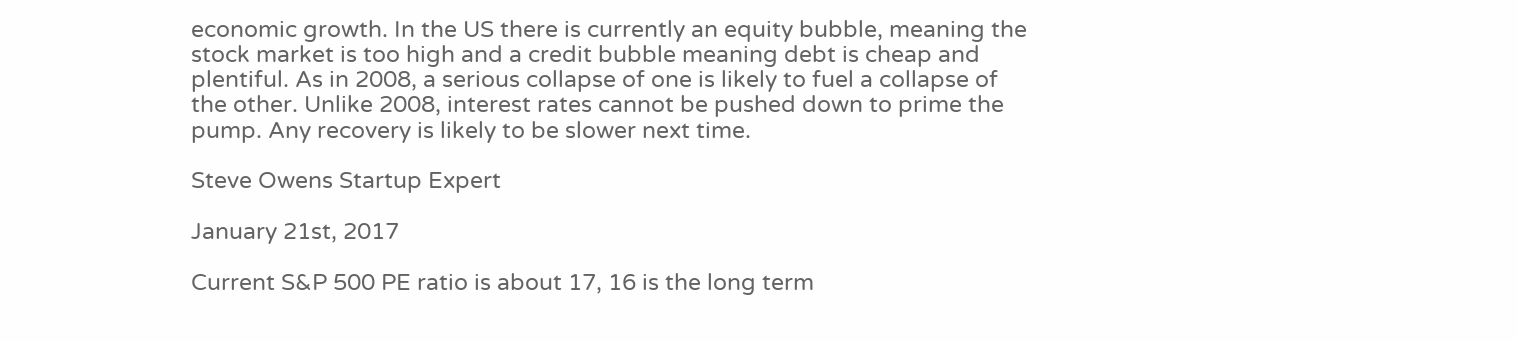economic growth. In the US there is currently an equity bubble, meaning the stock market is too high and a credit bubble meaning debt is cheap and plentiful. As in 2008, a serious collapse of one is likely to fuel a collapse of the other. Unlike 2008, interest rates cannot be pushed down to prime the pump. Any recovery is likely to be slower next time.

Steve Owens Startup Expert

January 21st, 2017

Current S&P 500 PE ratio is about 17, 16 is the long term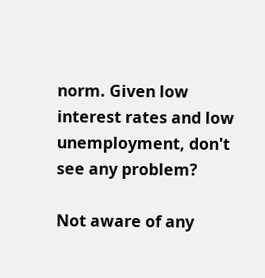norm. Given low interest rates and low unemployment, don't see any problem?

Not aware of any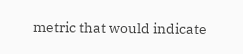metric that would indicate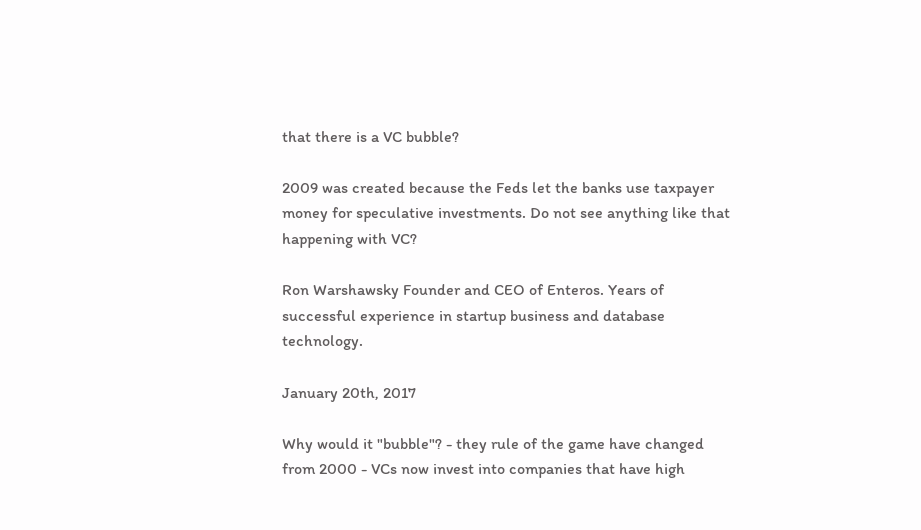that there is a VC bubble?

2009 was created because the Feds let the banks use taxpayer money for speculative investments. Do not see anything like that happening with VC?

Ron Warshawsky Founder and CEO of Enteros. Years of successful experience in startup business and database technology.

January 20th, 2017

Why would it "bubble"? - they rule of the game have changed from 2000 - VCs now invest into companies that have high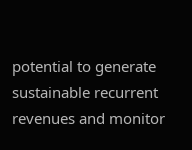potential to generate sustainable recurrent revenues and monitor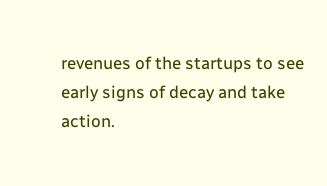revenues of the startups to see early signs of decay and take action.